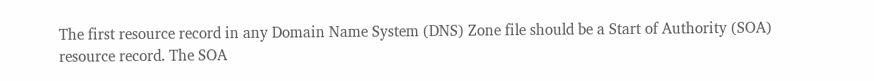The first resource record in any Domain Name System (DNS) Zone file should be a Start of Authority (SOA) resource record. The SOA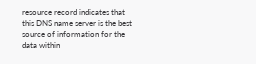resource record indicates that this DNS name server is the best source of information for the data within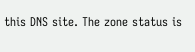this DNS site. The zone status is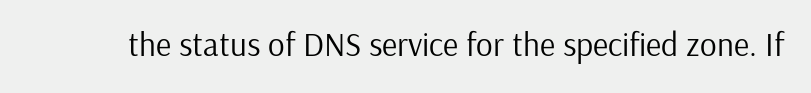the status of DNS service for the specified zone. If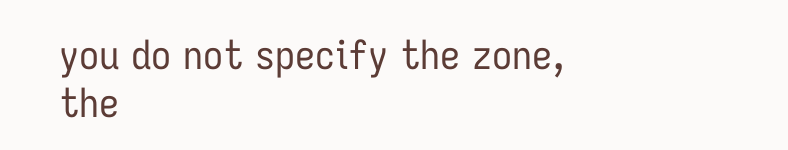you do not specify the zone, the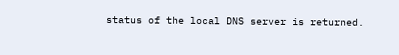status of the local DNS server is returned.